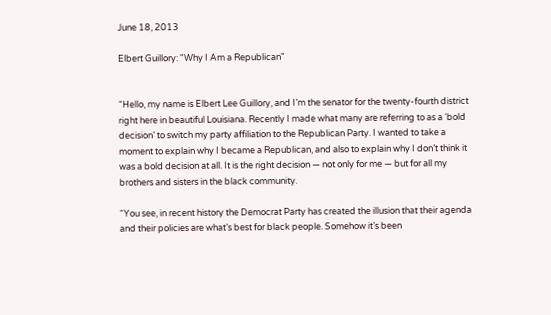June 18, 2013

Elbert Guillory: "Why I Am a Republican"


“Hello, my name is Elbert Lee Guillory, and I’m the senator for the twenty-fourth district right here in beautiful Louisiana. Recently I made what many are referring to as a ‘bold decision’ to switch my party affiliation to the Republican Party. I wanted to take a moment to explain why I became a Republican, and also to explain why I don’t think it was a bold decision at all. It is the right decision — not only for me — but for all my brothers and sisters in the black community.

“You see, in recent history the Democrat Party has created the illusion that their agenda and their policies are what’s best for black people. Somehow it’s been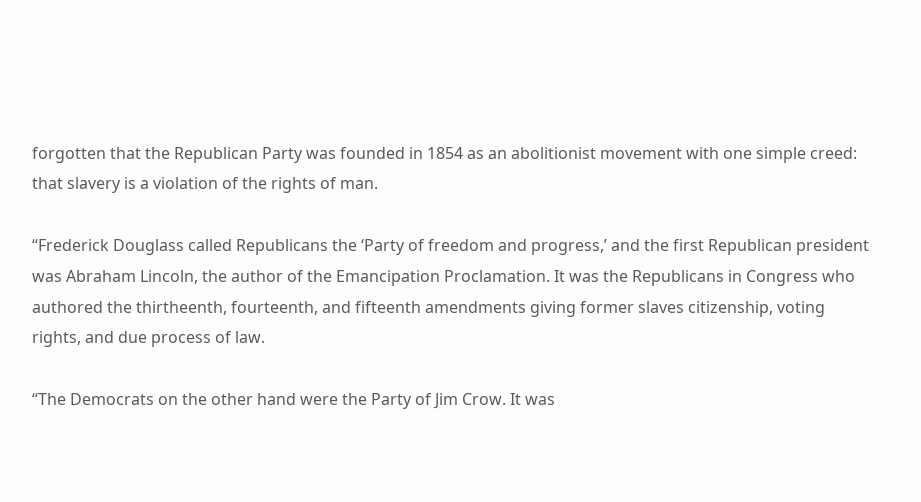forgotten that the Republican Party was founded in 1854 as an abolitionist movement with one simple creed: that slavery is a violation of the rights of man.

“Frederick Douglass called Republicans the ‘Party of freedom and progress,’ and the first Republican president was Abraham Lincoln, the author of the Emancipation Proclamation. It was the Republicans in Congress who authored the thirtheenth, fourteenth, and fifteenth amendments giving former slaves citizenship, voting rights, and due process of law.

“The Democrats on the other hand were the Party of Jim Crow. It was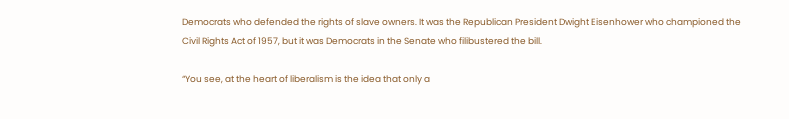Democrats who defended the rights of slave owners. It was the Republican President Dwight Eisenhower who championed the Civil Rights Act of 1957, but it was Democrats in the Senate who filibustered the bill.

“You see, at the heart of liberalism is the idea that only a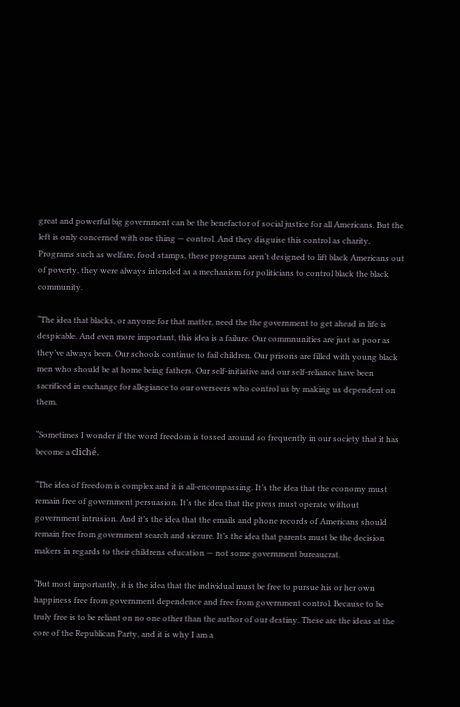great and powerful big government can be the benefactor of social justice for all Americans. But the left is only concerned with one thing — control. And they disguise this control as charity. Programs such as welfare, food stamps, these programs aren’t designed to lift black Americans out of poverty, they were always intended as a mechanism for politicians to control black the black community.

“The idea that blacks, or anyone for that matter, need the the government to get ahead in life is despicable. And even more important, this idea is a failure. Our commnunities are just as poor as they’ve always been. Our schools continue to fail children. Our prisons are filled with young black men who should be at home being fathers. Our self-initiative and our self-reliance have been sacrificed in exchange for allegiance to our overseers who control us by making us dependent on them.

“Sometimes I wonder if the word freedom is tossed around so frequently in our society that it has become a cliché.

“The idea of freedom is complex and it is all-encompassing. It’s the idea that the economy must remain free of government persuasion. It’s the idea that the press must operate without government intrusion. And it’s the idea that the emails and phone records of Americans should remain free from government search and siezure. It’s the idea that parents must be the decision makers in regards to their childrens education — not some government bureaucrat.

“But most importantly, it is the idea that the individual must be free to pursue his or her own happiness free from government dependence and free from government control. Because to be truly free is to be reliant on no one other than the author of our destiny. These are the ideas at the core of the Republican Party, and it is why I am a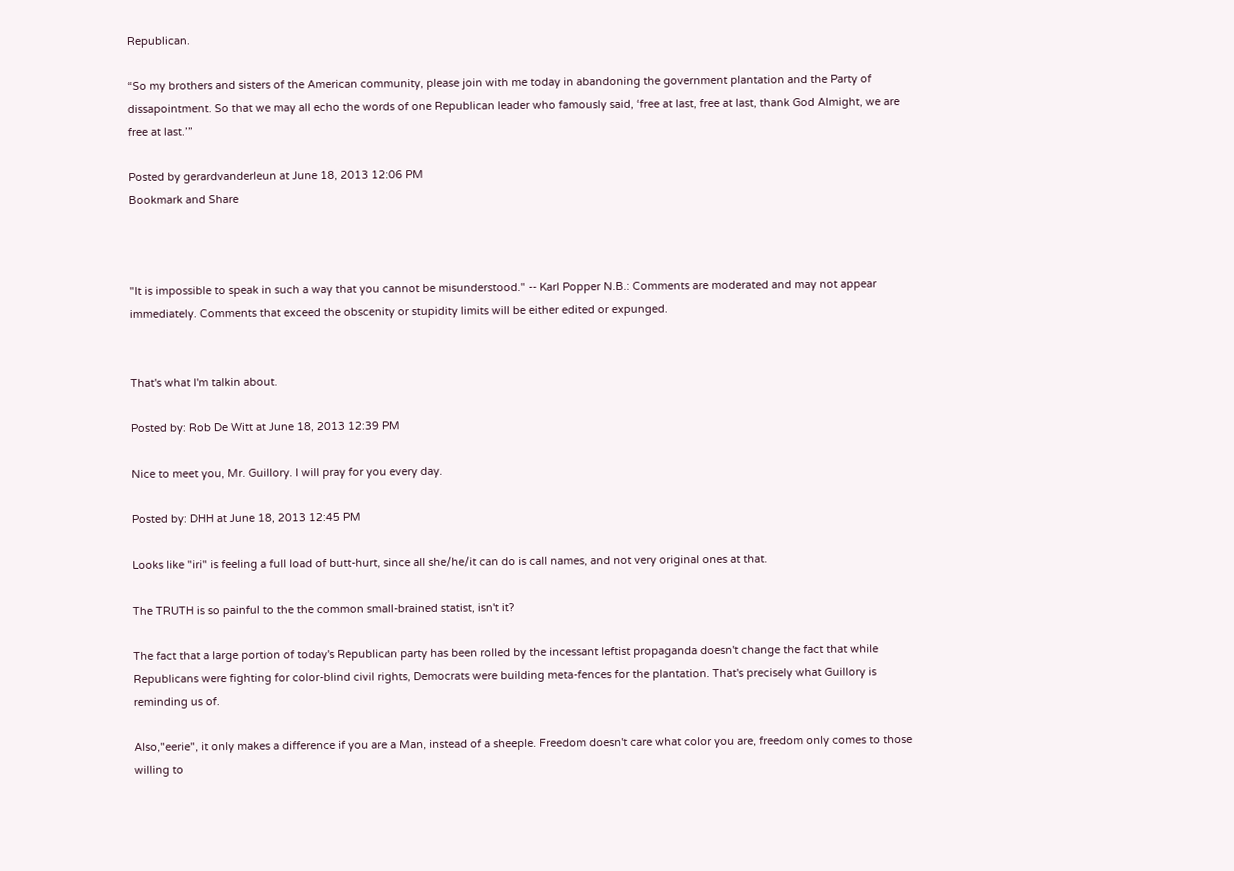Republican.

“So my brothers and sisters of the American community, please join with me today in abandoning the government plantation and the Party of dissapointment. So that we may all echo the words of one Republican leader who famously said, ‘free at last, free at last, thank God Almight, we are free at last.’”

Posted by gerardvanderleun at June 18, 2013 12:06 PM
Bookmark and Share



"It is impossible to speak in such a way that you cannot be misunderstood." -- Karl Popper N.B.: Comments are moderated and may not appear immediately. Comments that exceed the obscenity or stupidity limits will be either edited or expunged.


That's what I'm talkin about.

Posted by: Rob De Witt at June 18, 2013 12:39 PM

Nice to meet you, Mr. Guillory. I will pray for you every day.

Posted by: DHH at June 18, 2013 12:45 PM

Looks like "iri" is feeling a full load of butt-hurt, since all she/he/it can do is call names, and not very original ones at that.

The TRUTH is so painful to the the common small-brained statist, isn't it?

The fact that a large portion of today's Republican party has been rolled by the incessant leftist propaganda doesn't change the fact that while Republicans were fighting for color-blind civil rights, Democrats were building meta-fences for the plantation. That's precisely what Guillory is reminding us of.

Also,"eerie", it only makes a difference if you are a Man, instead of a sheeple. Freedom doesn't care what color you are, freedom only comes to those willing to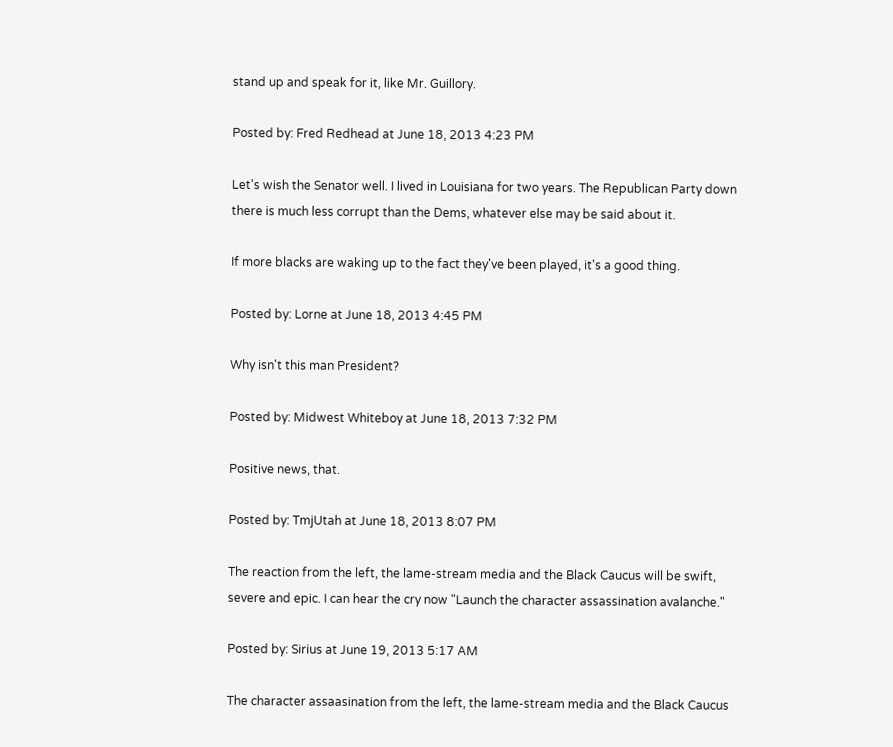stand up and speak for it, like Mr. Guillory.

Posted by: Fred Redhead at June 18, 2013 4:23 PM

Let's wish the Senator well. I lived in Louisiana for two years. The Republican Party down there is much less corrupt than the Dems, whatever else may be said about it.

If more blacks are waking up to the fact they've been played, it's a good thing.

Posted by: Lorne at June 18, 2013 4:45 PM

Why isn't this man President?

Posted by: Midwest Whiteboy at June 18, 2013 7:32 PM

Positive news, that.

Posted by: TmjUtah at June 18, 2013 8:07 PM

The reaction from the left, the lame-stream media and the Black Caucus will be swift, severe and epic. I can hear the cry now "Launch the character assassination avalanche."

Posted by: Sirius at June 19, 2013 5:17 AM

The character assaasination from the left, the lame-stream media and the Black Caucus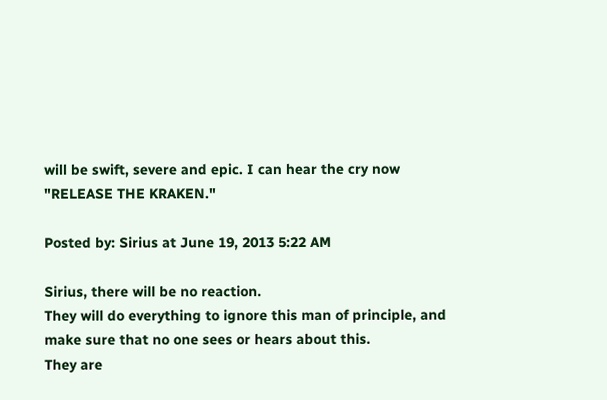will be swift, severe and epic. I can hear the cry now "RELEASE THE KRAKEN."

Posted by: Sirius at June 19, 2013 5:22 AM

Sirius, there will be no reaction.
They will do everything to ignore this man of principle, and make sure that no one sees or hears about this.
They are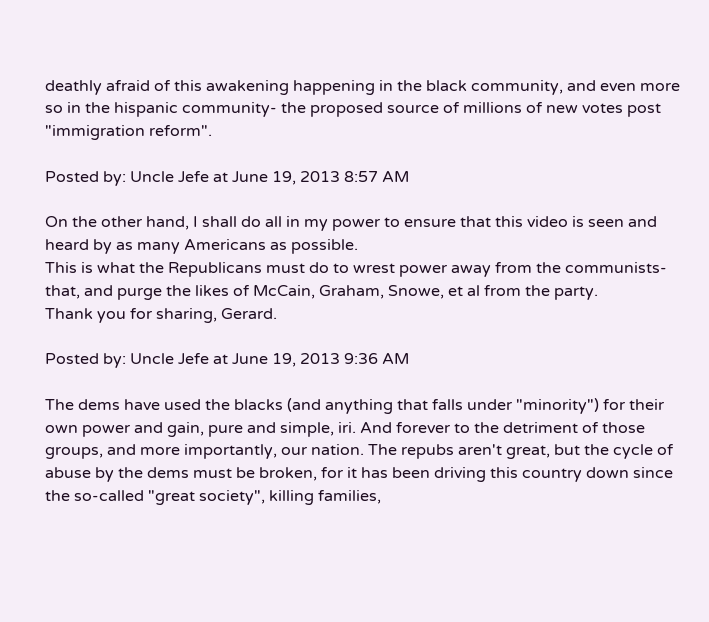deathly afraid of this awakening happening in the black community, and even more so in the hispanic community- the proposed source of millions of new votes post "immigration reform".

Posted by: Uncle Jefe at June 19, 2013 8:57 AM

On the other hand, I shall do all in my power to ensure that this video is seen and heard by as many Americans as possible.
This is what the Republicans must do to wrest power away from the communists- that, and purge the likes of McCain, Graham, Snowe, et al from the party.
Thank you for sharing, Gerard.

Posted by: Uncle Jefe at June 19, 2013 9:36 AM

The dems have used the blacks (and anything that falls under "minority") for their own power and gain, pure and simple, iri. And forever to the detriment of those groups, and more importantly, our nation. The repubs aren't great, but the cycle of abuse by the dems must be broken, for it has been driving this country down since the so-called "great society", killing families,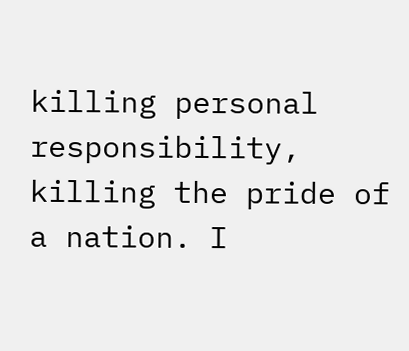killing personal responsibility, killing the pride of a nation. I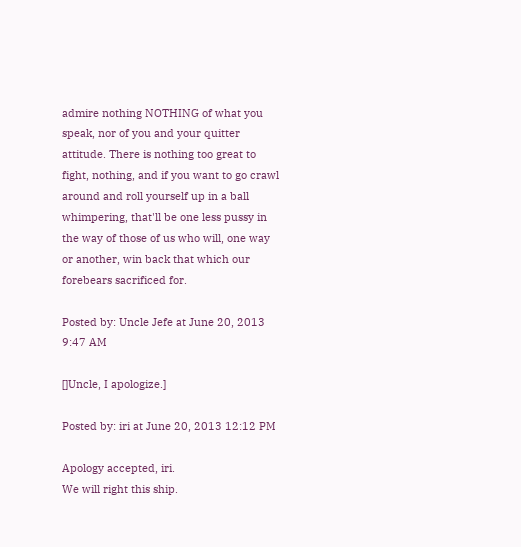admire nothing NOTHING of what you speak, nor of you and your quitter attitude. There is nothing too great to fight, nothing, and if you want to go crawl around and roll yourself up in a ball whimpering, that'll be one less pussy in the way of those of us who will, one way or another, win back that which our forebears sacrificed for.

Posted by: Uncle Jefe at June 20, 2013 9:47 AM

[]Uncle, I apologize.]

Posted by: iri at June 20, 2013 12:12 PM

Apology accepted, iri.
We will right this ship.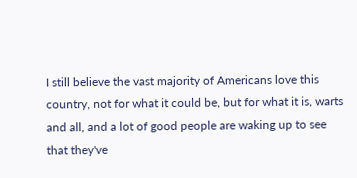I still believe the vast majority of Americans love this country, not for what it could be, but for what it is, warts and all, and a lot of good people are waking up to see that they've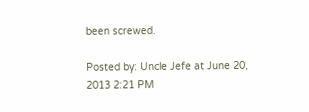been screwed.

Posted by: Uncle Jefe at June 20, 2013 2:21 PM